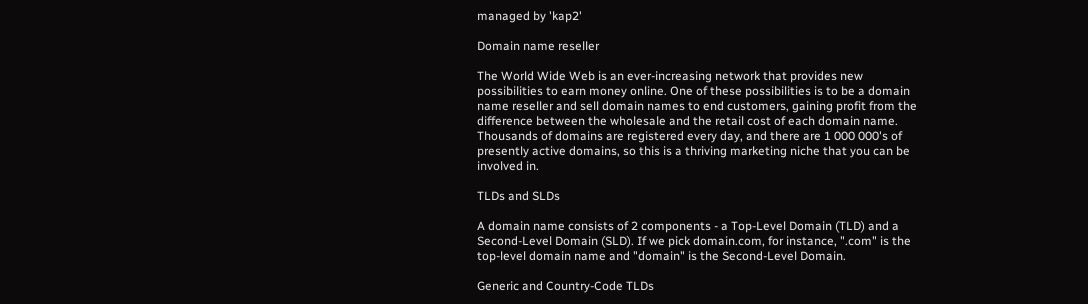managed by 'kap2'

Domain name reseller

The World Wide Web is an ever-increasing network that provides new possibilities to earn money online. One of these possibilities is to be a domain name reseller and sell domain names to end customers, gaining profit from the difference between the wholesale and the retail cost of each domain name. Thousands of domains are registered every day, and there are 1 000 000's of presently active domains, so this is a thriving marketing niche that you can be involved in.

TLDs and SLDs

A domain name consists of 2 components - a Top-Level Domain (TLD) and a Second-Level Domain (SLD). If we pick domain.com, for instance, ".com" is the top-level domain name and "domain" is the Second-Level Domain.

Generic and Country-Code TLDs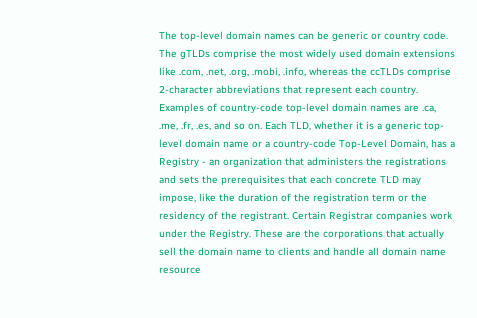The top-level domain names can be generic or country code. The gTLDs comprise the most widely used domain extensions like .com, .net, .org, .mobi, .info, whereas the ccTLDs comprise 2-character abbreviations that represent each country. Examples of country-code top-level domain names are .ca, .me, .fr, .es, and so on. Each TLD, whether it is a generic top-level domain name or a country-code Top-Level Domain, has a Registry - an organization that administers the registrations and sets the prerequisites that each concrete TLD may impose, like the duration of the registration term or the residency of the registrant. Certain Registrar companies work under the Registry. These are the corporations that actually sell the domain name to clients and handle all domain name resource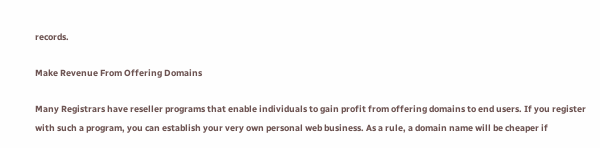records.

Make Revenue From Offering Domains

Many Registrars have reseller programs that enable individuals to gain profit from offering domains to end users. If you register with such a program, you can establish your very own personal web business. As a rule, a domain name will be cheaper if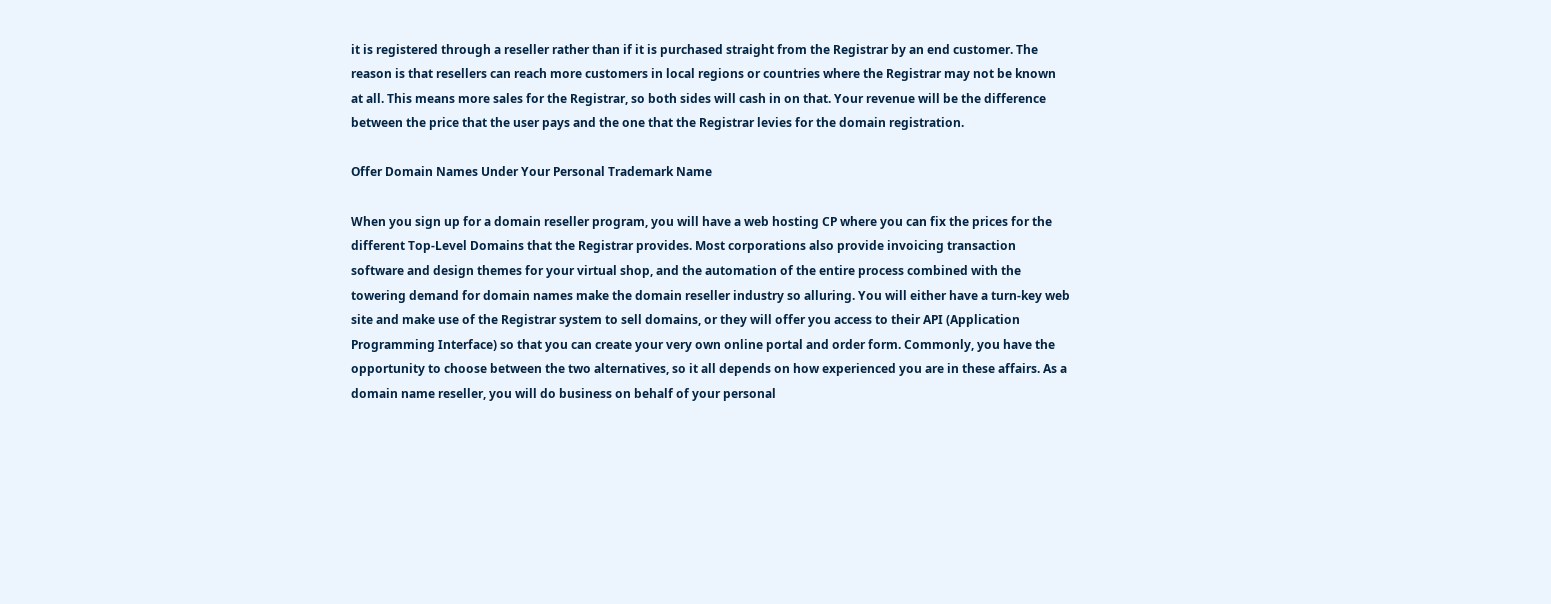it is registered through a reseller rather than if it is purchased straight from the Registrar by an end customer. The reason is that resellers can reach more customers in local regions or countries where the Registrar may not be known at all. This means more sales for the Registrar, so both sides will cash in on that. Your revenue will be the difference between the price that the user pays and the one that the Registrar levies for the domain registration.

Offer Domain Names Under Your Personal Trademark Name

When you sign up for a domain reseller program, you will have a web hosting CP where you can fix the prices for the different Top-Level Domains that the Registrar provides. Most corporations also provide invoicing transaction software and design themes for your virtual shop, and the automation of the entire process combined with the towering demand for domain names make the domain reseller industry so alluring. You will either have a turn-key web site and make use of the Registrar system to sell domains, or they will offer you access to their API (Application Programming Interface) so that you can create your very own online portal and order form. Commonly, you have the opportunity to choose between the two alternatives, so it all depends on how experienced you are in these affairs. As a domain name reseller, you will do business on behalf of your personal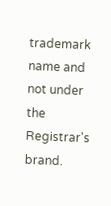trademark name and not under the Registrar's brand.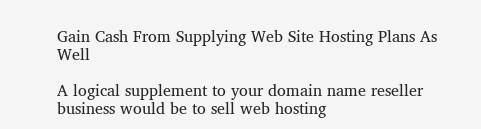Gain Cash From Supplying Web Site Hosting Plans As Well

A logical supplement to your domain name reseller business would be to sell web hosting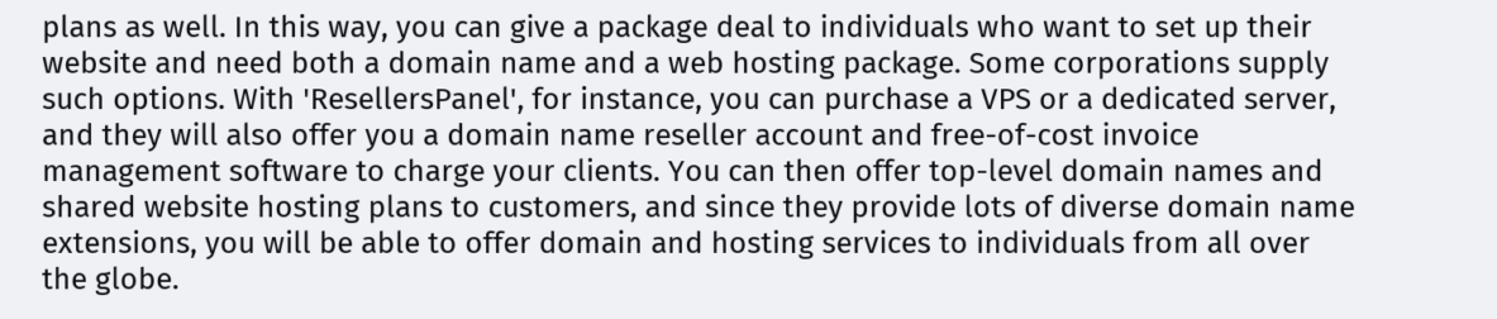plans as well. In this way, you can give a package deal to individuals who want to set up their website and need both a domain name and a web hosting package. Some corporations supply such options. With 'ResellersPanel', for instance, you can purchase a VPS or a dedicated server, and they will also offer you a domain name reseller account and free-of-cost invoice management software to charge your clients. You can then offer top-level domain names and shared website hosting plans to customers, and since they provide lots of diverse domain name extensions, you will be able to offer domain and hosting services to individuals from all over the globe.